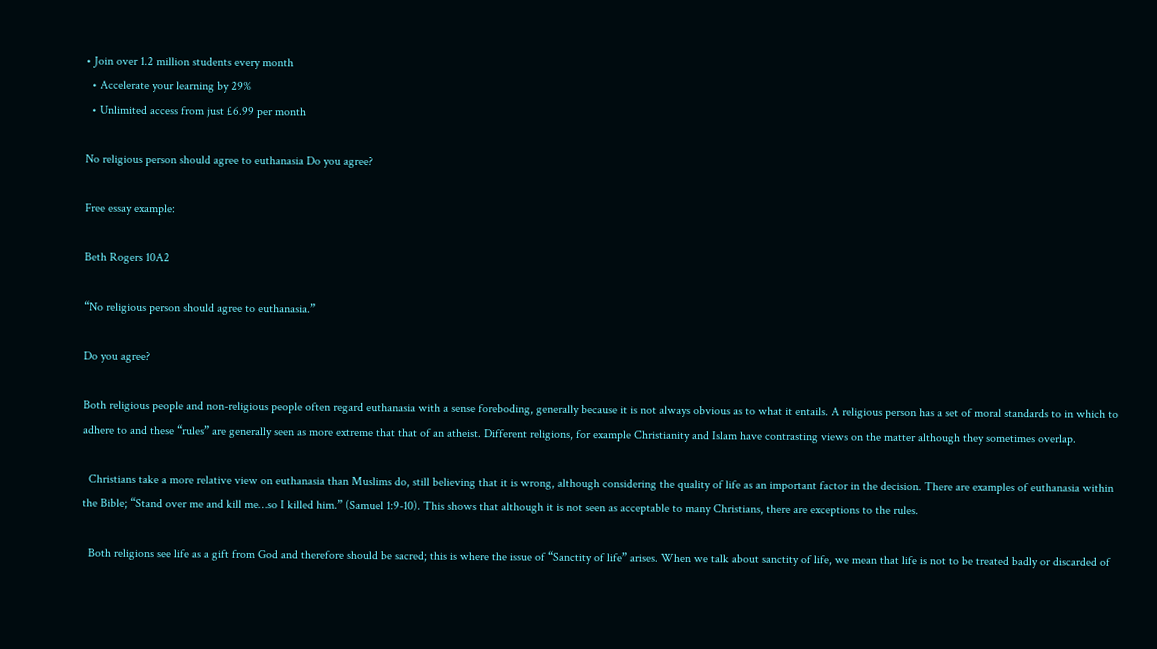• Join over 1.2 million students every month
  • Accelerate your learning by 29%
  • Unlimited access from just £6.99 per month

No religious person should agree to euthanasia Do you agree?

Free essay example:

Beth Rogers 10A2

“No religious person should agree to euthanasia.”

Do you agree?

Both religious people and non-religious people often regard euthanasia with a sense foreboding, generally because it is not always obvious as to what it entails. A religious person has a set of moral standards to in which to adhere to and these “rules” are generally seen as more extreme that that of an atheist. Different religions, for example Christianity and Islam have contrasting views on the matter although they sometimes overlap.

  Christians take a more relative view on euthanasia than Muslims do, still believing that it is wrong, although considering the quality of life as an important factor in the decision. There are examples of euthanasia within the Bible; “Stand over me and kill me…so I killed him.” (Samuel 1:9-10). This shows that although it is not seen as acceptable to many Christians, there are exceptions to the rules.

  Both religions see life as a gift from God and therefore should be sacred; this is where the issue of “Sanctity of life” arises. When we talk about sanctity of life, we mean that life is not to be treated badly or discarded of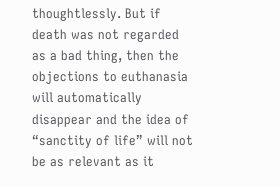thoughtlessly. But if death was not regarded as a bad thing, then the objections to euthanasia will automatically disappear and the idea of “sanctity of life” will not be as relevant as it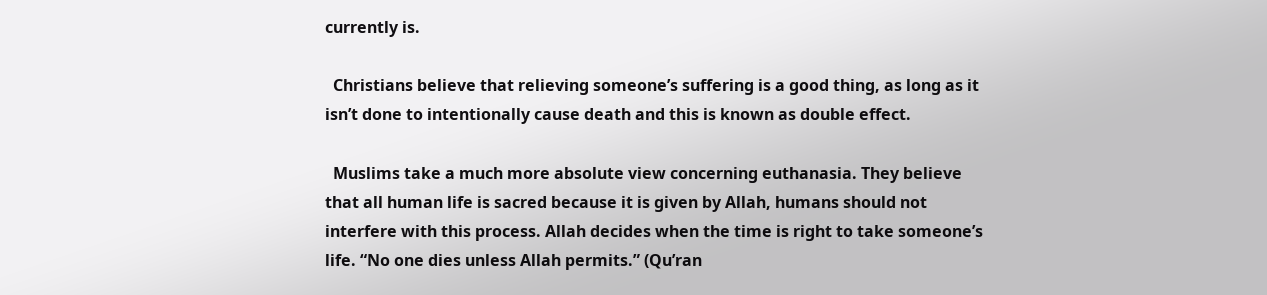currently is.

  Christians believe that relieving someone’s suffering is a good thing, as long as it isn’t done to intentionally cause death and this is known as double effect.

  Muslims take a much more absolute view concerning euthanasia. They believe that all human life is sacred because it is given by Allah, humans should not interfere with this process. Allah decides when the time is right to take someone’s life. “No one dies unless Allah permits.” (Qu’ran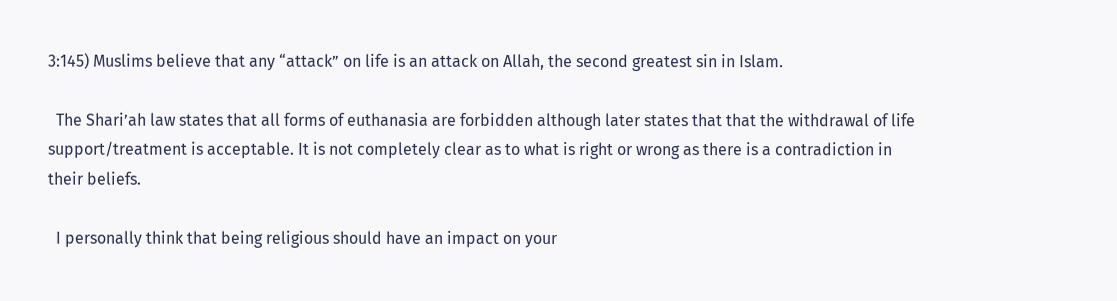3:145) Muslims believe that any “attack” on life is an attack on Allah, the second greatest sin in Islam.

  The Shari’ah law states that all forms of euthanasia are forbidden although later states that that the withdrawal of life support/treatment is acceptable. It is not completely clear as to what is right or wrong as there is a contradiction in their beliefs.

  I personally think that being religious should have an impact on your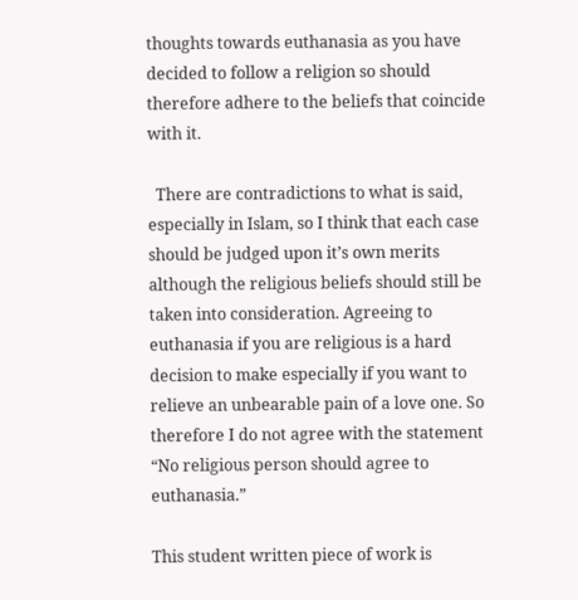thoughts towards euthanasia as you have decided to follow a religion so should therefore adhere to the beliefs that coincide with it.

  There are contradictions to what is said, especially in Islam, so I think that each case should be judged upon it’s own merits although the religious beliefs should still be taken into consideration. Agreeing to euthanasia if you are religious is a hard decision to make especially if you want to relieve an unbearable pain of a love one. So therefore I do not agree with the statement “No religious person should agree to euthanasia.”

This student written piece of work is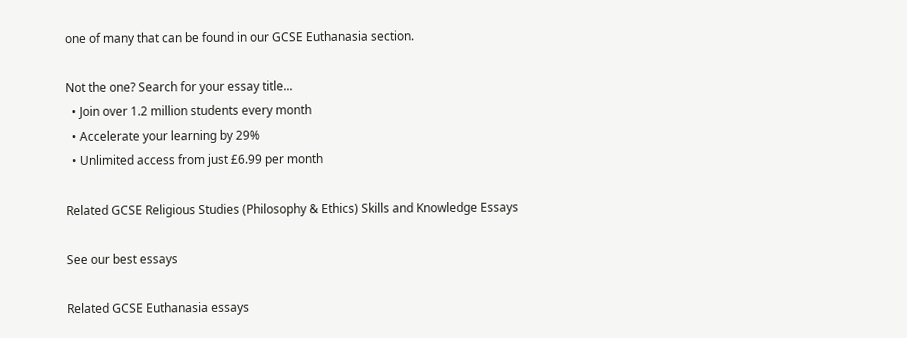one of many that can be found in our GCSE Euthanasia section.

Not the one? Search for your essay title...
  • Join over 1.2 million students every month
  • Accelerate your learning by 29%
  • Unlimited access from just £6.99 per month

Related GCSE Religious Studies (Philosophy & Ethics) Skills and Knowledge Essays

See our best essays

Related GCSE Euthanasia essays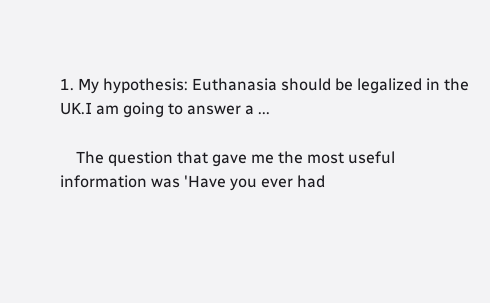1. My hypothesis: Euthanasia should be legalized in the UK.I am going to answer a ...

    The question that gave me the most useful information was 'Have you ever had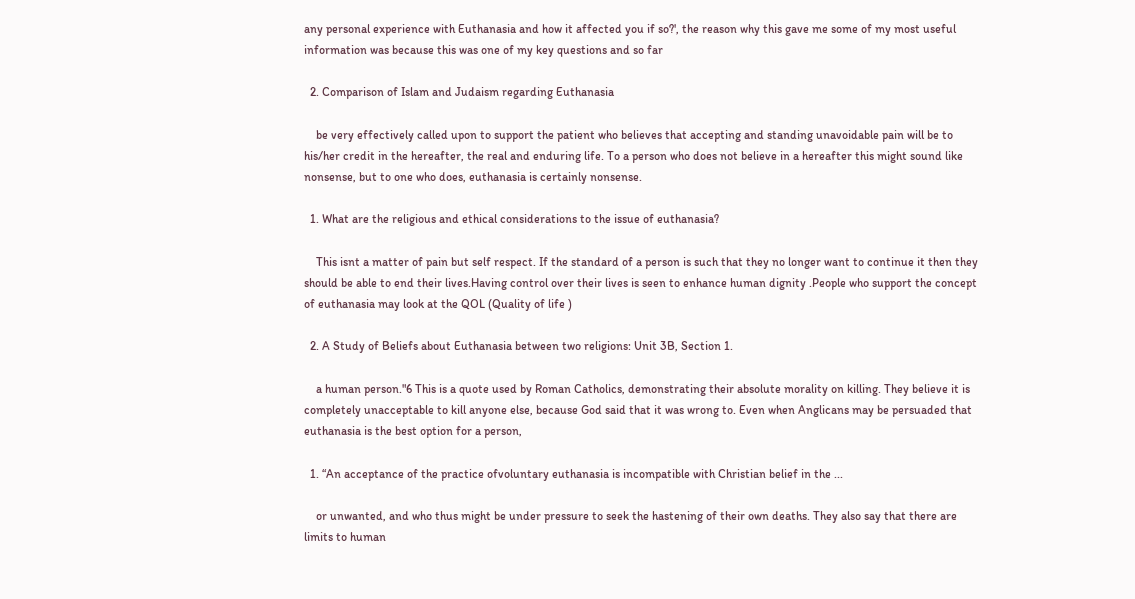any personal experience with Euthanasia and how it affected you if so?', the reason why this gave me some of my most useful information was because this was one of my key questions and so far

  2. Comparison of Islam and Judaism regarding Euthanasia

    be very effectively called upon to support the patient who believes that accepting and standing unavoidable pain will be to his/her credit in the hereafter, the real and enduring life. To a person who does not believe in a hereafter this might sound like nonsense, but to one who does, euthanasia is certainly nonsense.

  1. What are the religious and ethical considerations to the issue of euthanasia?

    This isnt a matter of pain but self respect. If the standard of a person is such that they no longer want to continue it then they should be able to end their lives.Having control over their lives is seen to enhance human dignity .People who support the concept of euthanasia may look at the QOL (Quality of life )

  2. A Study of Beliefs about Euthanasia between two religions: Unit 3B, Section 1.

    a human person."6 This is a quote used by Roman Catholics, demonstrating their absolute morality on killing. They believe it is completely unacceptable to kill anyone else, because God said that it was wrong to. Even when Anglicans may be persuaded that euthanasia is the best option for a person,

  1. “An acceptance of the practice ofvoluntary euthanasia is incompatible with Christian belief in the ...

    or unwanted, and who thus might be under pressure to seek the hastening of their own deaths. They also say that there are limits to human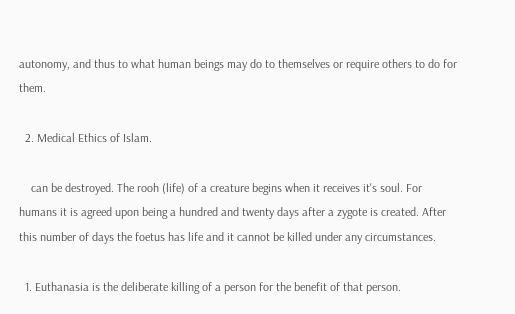autonomy, and thus to what human beings may do to themselves or require others to do for them.

  2. Medical Ethics of Islam.

    can be destroyed. The rooh (life) of a creature begins when it receives it's soul. For humans it is agreed upon being a hundred and twenty days after a zygote is created. After this number of days the foetus has life and it cannot be killed under any circumstances.

  1. Euthanasia is the deliberate killing of a person for the benefit of that person.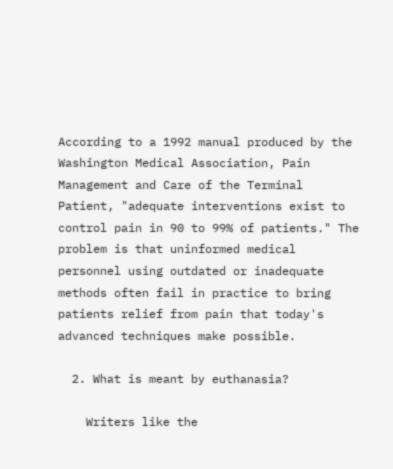According to a 1992 manual produced by the Washington Medical Association, Pain Management and Care of the Terminal Patient, "adequate interventions exist to control pain in 90 to 99% of patients." The problem is that uninformed medical personnel using outdated or inadequate methods often fail in practice to bring patients relief from pain that today's advanced techniques make possible.

  2. What is meant by euthanasia?

    Writers like the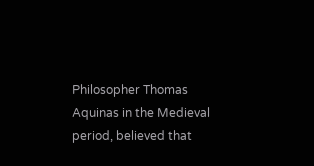Philosopher Thomas Aquinas in the Medieval period, believed that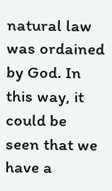natural law was ordained by God. In this way, it could be seen that we have a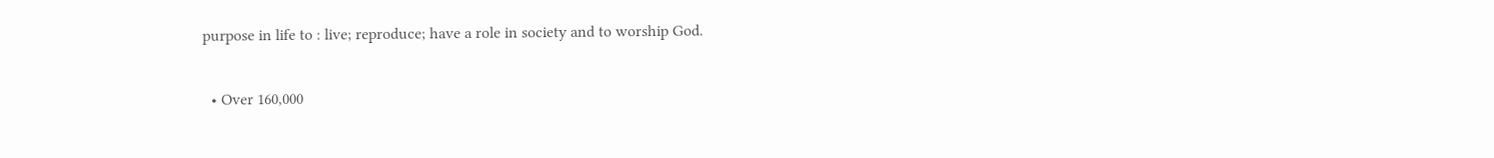purpose in life to : live; reproduce; have a role in society and to worship God.

  • Over 160,000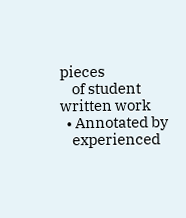pieces
    of student written work
  • Annotated by
    experienced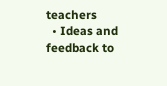teachers
  • Ideas and feedback to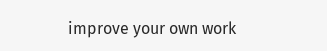improve your own work